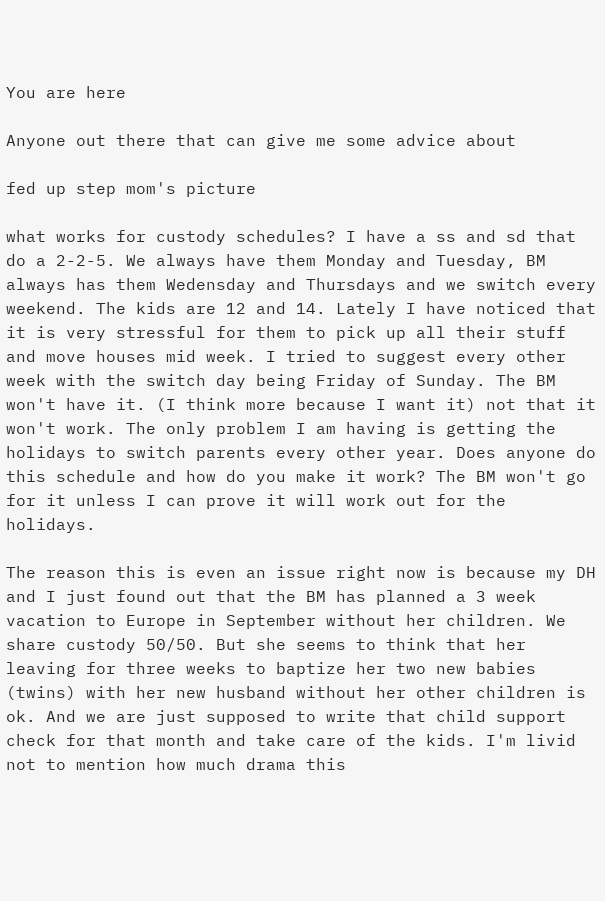You are here

Anyone out there that can give me some advice about

fed up step mom's picture

what works for custody schedules? I have a ss and sd that do a 2-2-5. We always have them Monday and Tuesday, BM always has them Wedensday and Thursdays and we switch every weekend. The kids are 12 and 14. Lately I have noticed that it is very stressful for them to pick up all their stuff and move houses mid week. I tried to suggest every other week with the switch day being Friday of Sunday. The BM won't have it. (I think more because I want it) not that it won't work. The only problem I am having is getting the holidays to switch parents every other year. Does anyone do this schedule and how do you make it work? The BM won't go for it unless I can prove it will work out for the holidays.

The reason this is even an issue right now is because my DH and I just found out that the BM has planned a 3 week vacation to Europe in September without her children. We share custody 50/50. But she seems to think that her leaving for three weeks to baptize her two new babies (twins) with her new husband without her other children is ok. And we are just supposed to write that child support check for that month and take care of the kids. I'm livid not to mention how much drama this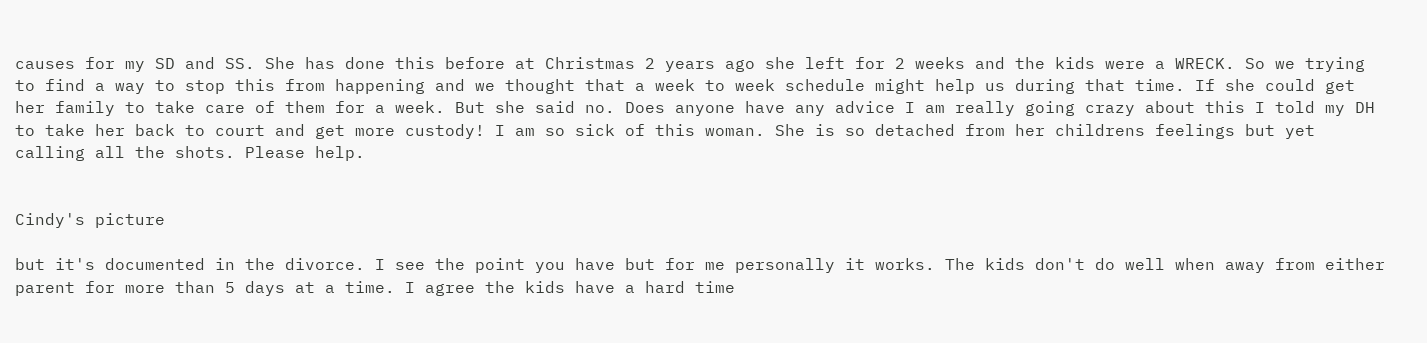causes for my SD and SS. She has done this before at Christmas 2 years ago she left for 2 weeks and the kids were a WRECK. So we trying to find a way to stop this from happening and we thought that a week to week schedule might help us during that time. If she could get her family to take care of them for a week. But she said no. Does anyone have any advice I am really going crazy about this I told my DH to take her back to court and get more custody! I am so sick of this woman. She is so detached from her childrens feelings but yet calling all the shots. Please help.


Cindy's picture

but it's documented in the divorce. I see the point you have but for me personally it works. The kids don't do well when away from either parent for more than 5 days at a time. I agree the kids have a hard time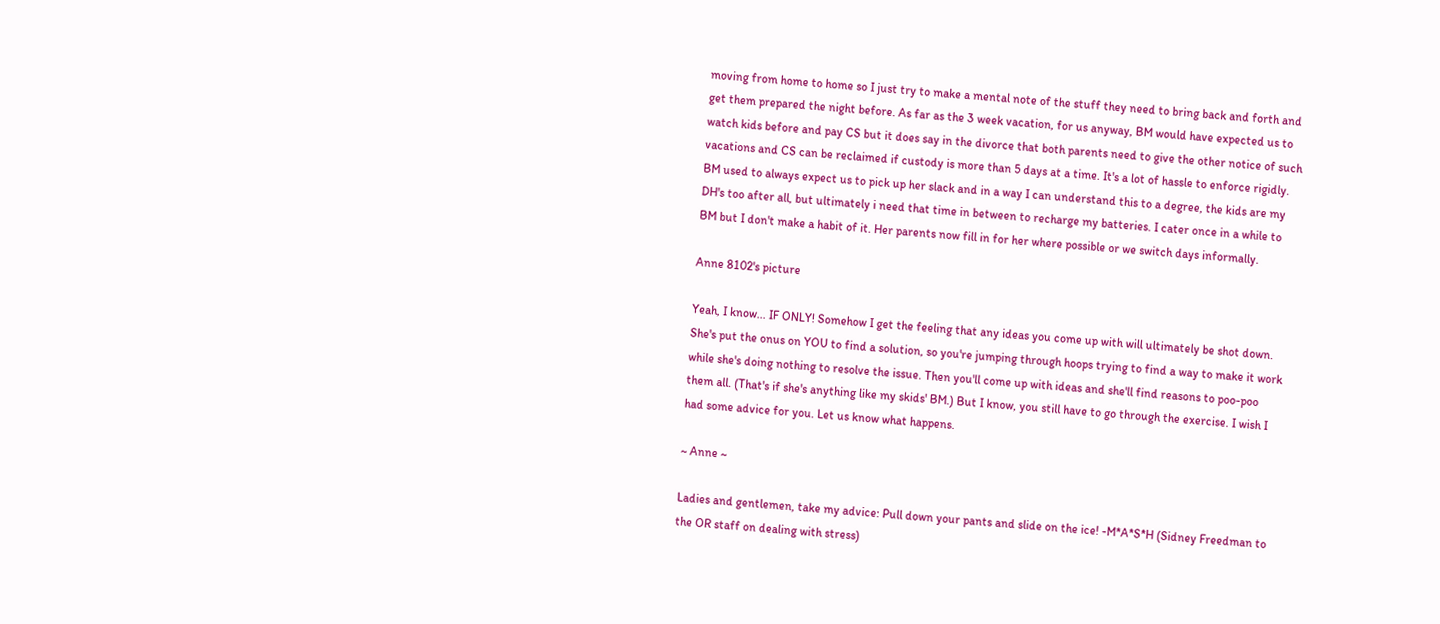moving from home to home so I just try to make a mental note of the stuff they need to bring back and forth and get them prepared the night before. As far as the 3 week vacation, for us anyway, BM would have expected us to watch kids before and pay CS but it does say in the divorce that both parents need to give the other notice of such vacations and CS can be reclaimed if custody is more than 5 days at a time. It's a lot of hassle to enforce rigidly. BM used to always expect us to pick up her slack and in a way I can understand this to a degree, the kids are my DH's too after all, but ultimately i need that time in between to recharge my batteries. I cater once in a while to BM but I don't make a habit of it. Her parents now fill in for her where possible or we switch days informally.

Anne 8102's picture

Yeah, I know... IF ONLY! Somehow I get the feeling that any ideas you come up with will ultimately be shot down. She's put the onus on YOU to find a solution, so you're jumping through hoops trying to find a way to make it work while she's doing nothing to resolve the issue. Then you'll come up with ideas and she'll find reasons to poo-poo them all. (That's if she's anything like my skids' BM.) But I know, you still have to go through the exercise. I wish I had some advice for you. Let us know what happens.

~ Anne ~

Ladies and gentlemen, take my advice: Pull down your pants and slide on the ice! -M*A*S*H (Sidney Freedman to the OR staff on dealing with stress)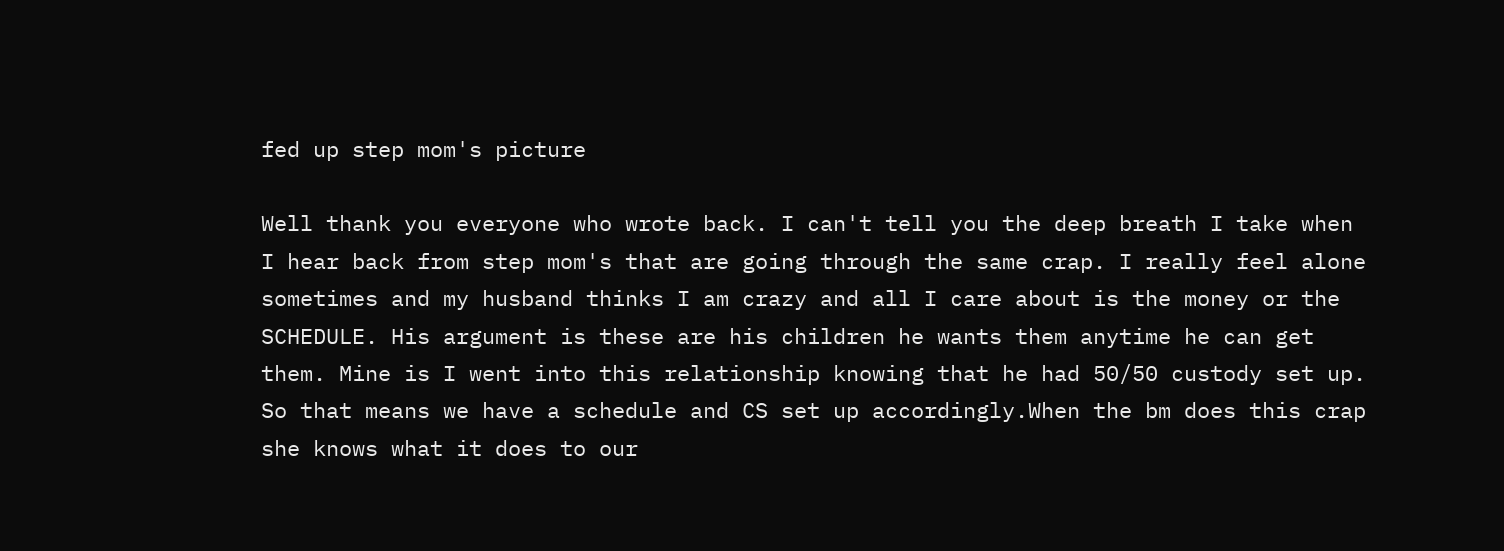fed up step mom's picture

Well thank you everyone who wrote back. I can't tell you the deep breath I take when I hear back from step mom's that are going through the same crap. I really feel alone sometimes and my husband thinks I am crazy and all I care about is the money or the SCHEDULE. His argument is these are his children he wants them anytime he can get them. Mine is I went into this relationship knowing that he had 50/50 custody set up. So that means we have a schedule and CS set up accordingly.When the bm does this crap she knows what it does to our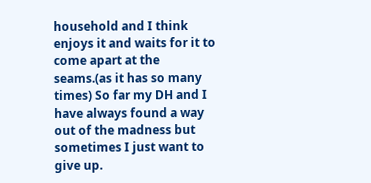household and I think enjoys it and waits for it to come apart at the seams.(as it has so many times) So far my DH and I have always found a way out of the madness but sometimes I just want to give up.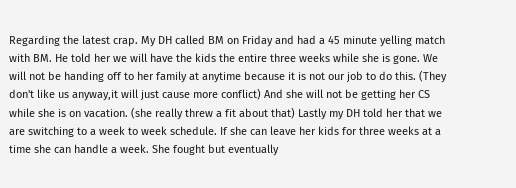Regarding the latest crap. My DH called BM on Friday and had a 45 minute yelling match with BM. He told her we will have the kids the entire three weeks while she is gone. We will not be handing off to her family at anytime because it is not our job to do this. (They don't like us anyway,it will just cause more conflict) And she will not be getting her CS while she is on vacation. (she really threw a fit about that) Lastly my DH told her that we are switching to a week to week schedule. If she can leave her kids for three weeks at a time she can handle a week. She fought but eventually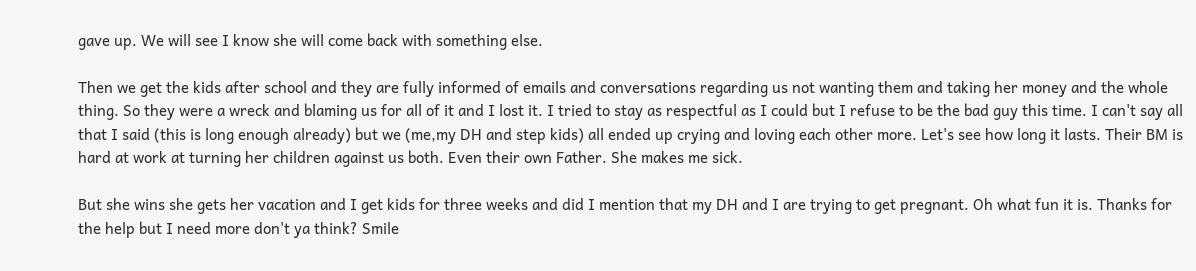gave up. We will see I know she will come back with something else.

Then we get the kids after school and they are fully informed of emails and conversations regarding us not wanting them and taking her money and the whole thing. So they were a wreck and blaming us for all of it and I lost it. I tried to stay as respectful as I could but I refuse to be the bad guy this time. I can't say all that I said (this is long enough already) but we (me,my DH and step kids) all ended up crying and loving each other more. Let's see how long it lasts. Their BM is hard at work at turning her children against us both. Even their own Father. She makes me sick.

But she wins she gets her vacation and I get kids for three weeks and did I mention that my DH and I are trying to get pregnant. Oh what fun it is. Thanks for the help but I need more don't ya think? Smile